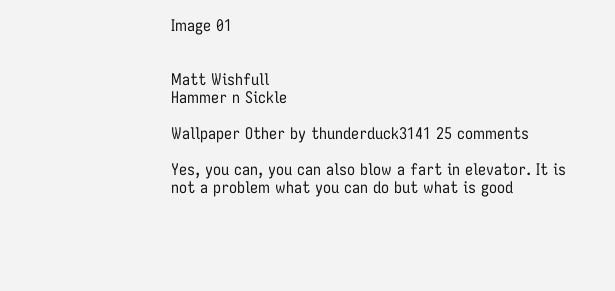Image 01


Matt Wishfull
Hammer n Sickle

Wallpaper Other by thunderduck3141 25 comments

Yes, you can, you can also blow a fart in elevator. It is not a problem what you can do but what is good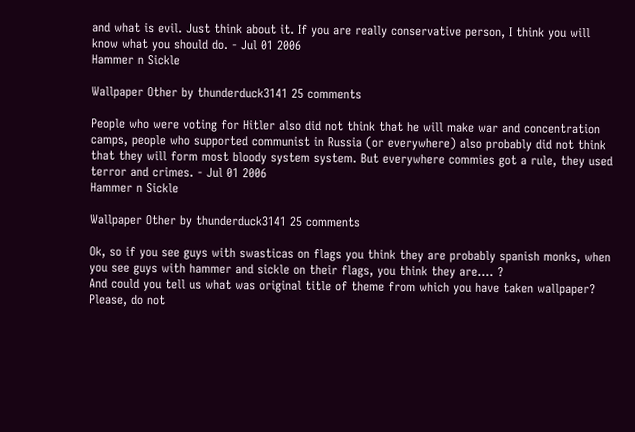and what is evil. Just think about it. If you are really conservative person, I think you will know what you should do. - Jul 01 2006
Hammer n Sickle

Wallpaper Other by thunderduck3141 25 comments

People who were voting for Hitler also did not think that he will make war and concentration camps, people who supported communist in Russia (or everywhere) also probably did not think that they will form most bloody system system. But everywhere commies got a rule, they used terror and crimes. - Jul 01 2006
Hammer n Sickle

Wallpaper Other by thunderduck3141 25 comments

Ok, so if you see guys with swasticas on flags you think they are probably spanish monks, when you see guys with hammer and sickle on their flags, you think they are.... ?
And could you tell us what was original title of theme from which you have taken wallpaper?
Please, do not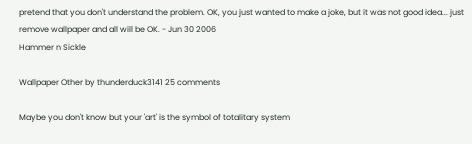pretend that you don't understand the problem. OK, you just wanted to make a joke, but it was not good idea... just remove wallpaper and all will be OK. - Jun 30 2006
Hammer n Sickle

Wallpaper Other by thunderduck3141 25 comments

Maybe you don't know but your 'art' is the symbol of totalitary system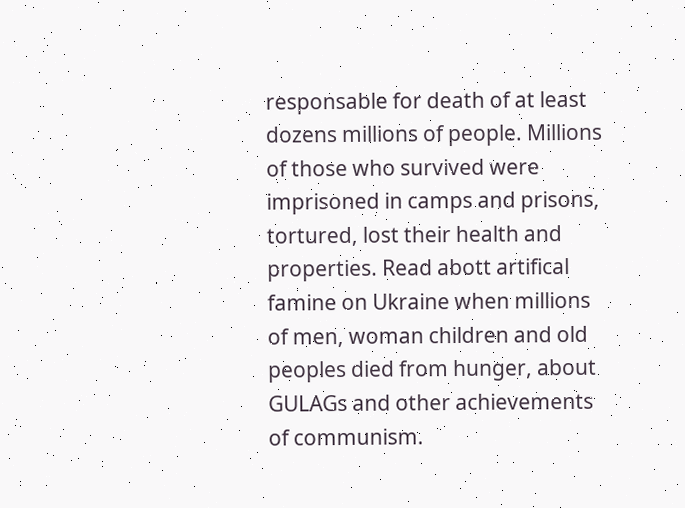responsable for death of at least dozens millions of people. Millions of those who survived were imprisoned in camps and prisons, tortured, lost their health and properties. Read abott artifical famine on Ukraine when millions of men, woman children and old peoples died from hunger, about GULAGs and other achievements of communism.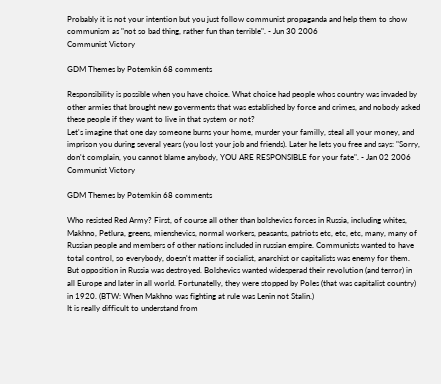Probably it is not your intention but you just follow communist propaganda and help them to show communism as "not so bad thing, rather fun than terrible". - Jun 30 2006
Communist Victory

GDM Themes by Potemkin 68 comments

Responsibility is possible when you have choice. What choice had people whos country was invaded by other armies that brought new goverments that was established by force and crimes, and nobody asked these people if they want to live in that system or not?
Let's imagine that one day someone burns your home, murder your familly, steal all your money, and imprison you during several years (you lost your job and friends). Later he lets you free and says: "Sorry, don't complain, you cannot blame anybody, YOU ARE RESPONSIBLE for your fate". - Jan 02 2006
Communist Victory

GDM Themes by Potemkin 68 comments

Who resisted Red Army? First, of course all other than bolshevics forces in Russia, including whites, Makhno, Petlura, greens, mienshevics, normal workers, peasants, patriots etc, etc, etc, many, many of Russian people and members of other nations included in russian empire. Communists wanted to have total control, so everybody, doesn't matter if socialist, anarchist or capitalists was enemy for them. But opposition in Russia was destroyed. Bolshevics wanted widesperad their revolution (and terror) in all Europe and later in all world. Fortunatelly, they were stopped by Poles (that was capitalist country) in 1920. (BTW: When Makhno was fighting at rule was Lenin not Stalin.)
It is really difficult to understand from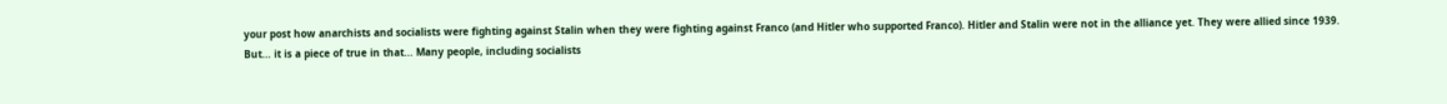your post how anarchists and socialists were fighting against Stalin when they were fighting against Franco (and Hitler who supported Franco). Hitler and Stalin were not in the alliance yet. They were allied since 1939.
But... it is a piece of true in that... Many people, including socialists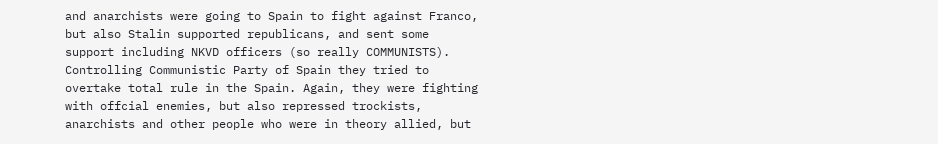and anarchists were going to Spain to fight against Franco, but also Stalin supported republicans, and sent some support including NKVD officers (so really COMMUNISTS). Controlling Communistic Party of Spain they tried to overtake total rule in the Spain. Again, they were fighting with offcial enemies, but also repressed trockists, anarchists and other people who were in theory allied, but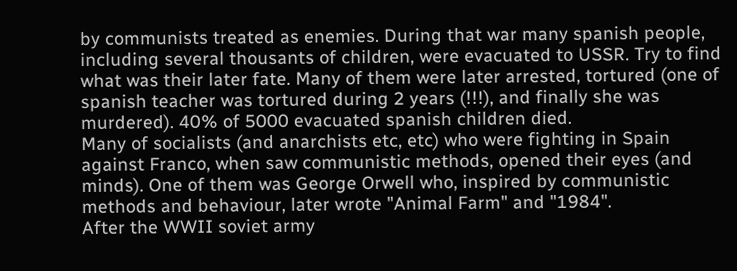by communists treated as enemies. During that war many spanish people, including several thousants of children, were evacuated to USSR. Try to find what was their later fate. Many of them were later arrested, tortured (one of spanish teacher was tortured during 2 years (!!!), and finally she was murdered). 40% of 5000 evacuated spanish children died.
Many of socialists (and anarchists etc, etc) who were fighting in Spain against Franco, when saw communistic methods, opened their eyes (and minds). One of them was George Orwell who, inspired by communistic methods and behaviour, later wrote "Animal Farm" and "1984".
After the WWII soviet army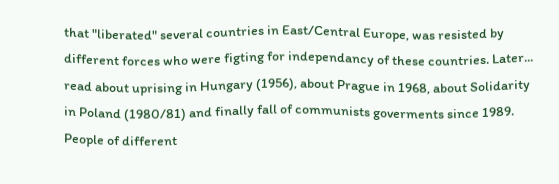that "liberated" several countries in East/Central Europe, was resisted by different forces who were figting for independancy of these countries. Later... read about uprising in Hungary (1956), about Prague in 1968, about Solidarity in Poland (1980/81) and finally fall of communists goverments since 1989. People of different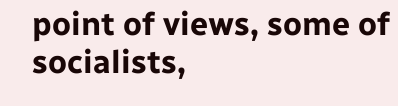point of views, some of socialists,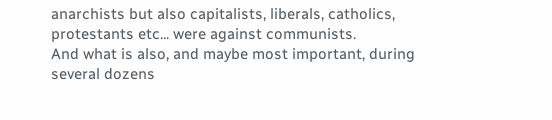anarchists but also capitalists, liberals, catholics, protestants etc... were against communists.
And what is also, and maybe most important, during several dozens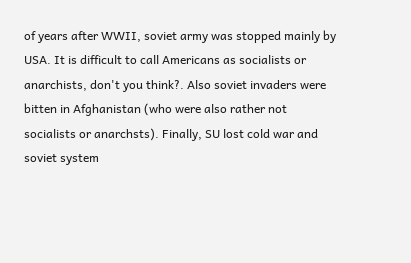of years after WWII, soviet army was stopped mainly by USA. It is difficult to call Americans as socialists or anarchists, don't you think?. Also soviet invaders were bitten in Afghanistan (who were also rather not socialists or anarchsts). Finally, SU lost cold war and soviet system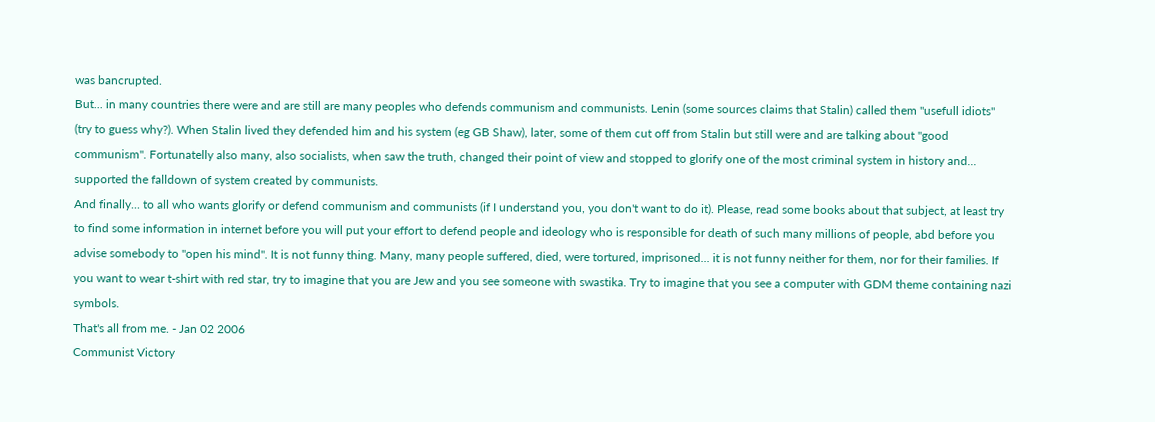was bancrupted.
But... in many countries there were and are still are many peoples who defends communism and communists. Lenin (some sources claims that Stalin) called them "usefull idiots" (try to guess why?). When Stalin lived they defended him and his system (eg GB Shaw), later, some of them cut off from Stalin but still were and are talking about "good communism". Fortunatelly also many, also socialists, when saw the truth, changed their point of view and stopped to glorify one of the most criminal system in history and... supported the falldown of system created by communists.
And finally... to all who wants glorify or defend communism and communists (if I understand you, you don't want to do it). Please, read some books about that subject, at least try to find some information in internet before you will put your effort to defend people and ideology who is responsible for death of such many millions of people, abd before you advise somebody to "open his mind". It is not funny thing. Many, many people suffered, died, were tortured, imprisoned... it is not funny neither for them, nor for their families. If you want to wear t-shirt with red star, try to imagine that you are Jew and you see someone with swastika. Try to imagine that you see a computer with GDM theme containing nazi symbols.
That's all from me. - Jan 02 2006
Communist Victory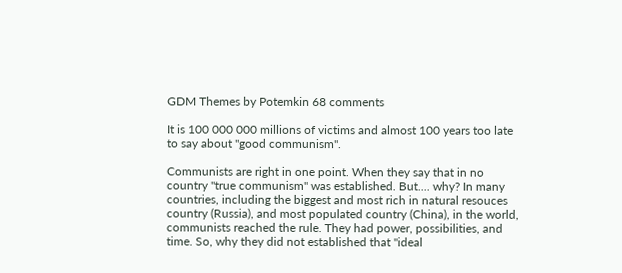GDM Themes by Potemkin 68 comments

It is 100 000 000 millions of victims and almost 100 years too late to say about "good communism".

Communists are right in one point. When they say that in no country "true communism" was established. But.... why? In many countries, including the biggest and most rich in natural resouces country (Russia), and most populated country (China), in the world, communists reached the rule. They had power, possibilities, and time. So, why they did not established that "ideal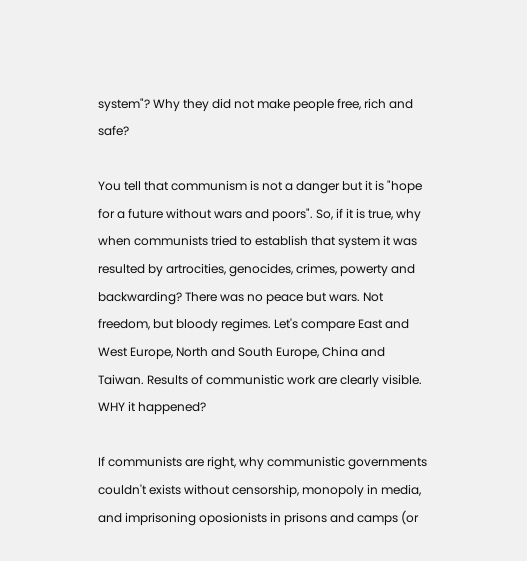system"? Why they did not make people free, rich and safe?

You tell that communism is not a danger but it is "hope for a future without wars and poors". So, if it is true, why when communists tried to establish that system it was resulted by artrocities, genocides, crimes, powerty and backwarding? There was no peace but wars. Not freedom, but bloody regimes. Let's compare East and West Europe, North and South Europe, China and Taiwan. Results of communistic work are clearly visible. WHY it happened?

If communists are right, why communistic governments couldn't exists without censorship, monopoly in media, and imprisoning oposionists in prisons and camps (or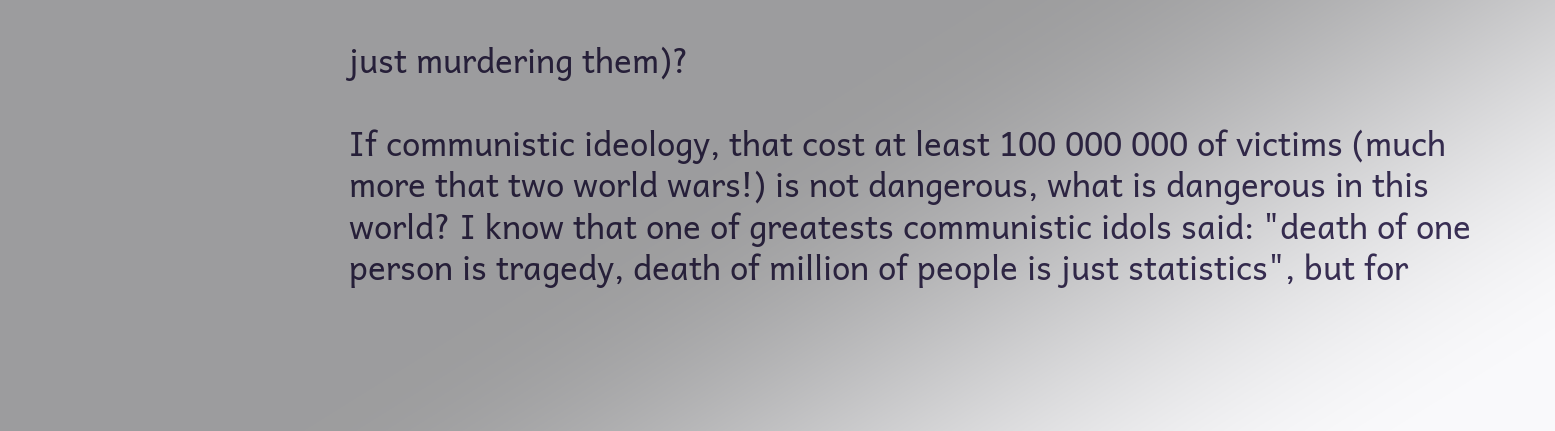just murdering them)?

If communistic ideology, that cost at least 100 000 000 of victims (much more that two world wars!) is not dangerous, what is dangerous in this world? I know that one of greatests communistic idols said: "death of one person is tragedy, death of million of people is just statistics", but for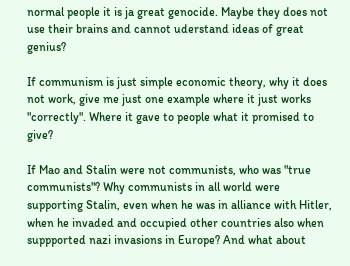normal people it is ja great genocide. Maybe they does not use their brains and cannot uderstand ideas of great genius?

If communism is just simple economic theory, why it does not work, give me just one example where it just works "correctly". Where it gave to people what it promised to give?

If Mao and Stalin were not communists, who was "true communists"? Why communists in all world were supporting Stalin, even when he was in alliance with Hitler, when he invaded and occupied other countries also when suppported nazi invasions in Europe? And what about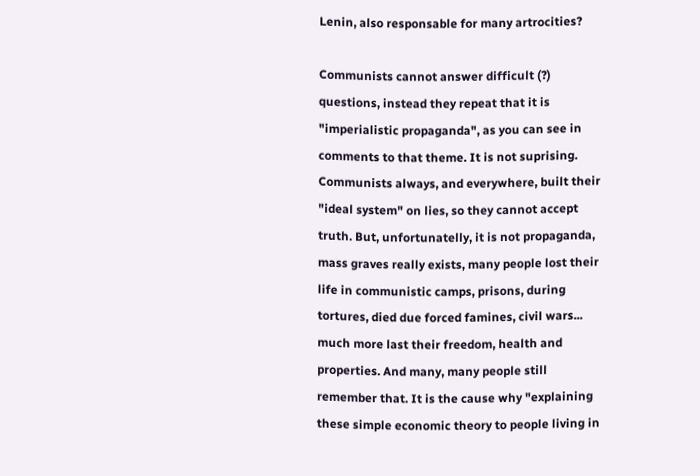Lenin, also responsable for many artrocities?

Communists cannot answer difficult (?) questions, instead they repeat that it is "imperialistic propaganda", as you can see in comments to that theme. It is not suprising. Communists always, and everywhere, built their "ideal system" on lies, so they cannot accept truth. But, unfortunatelly, it is not propaganda, mass graves really exists, many people lost their life in communistic camps, prisons, during tortures, died due forced famines, civil wars... much more last their freedom, health and properties. And many, many people still remember that. It is the cause why "explaining these simple economic theory to people living in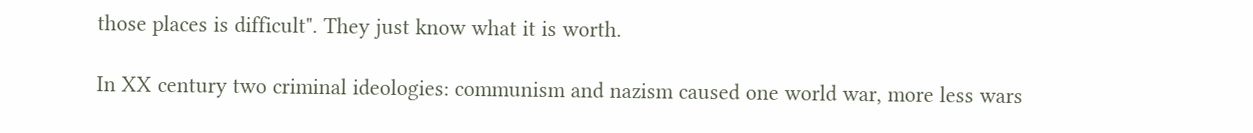those places is difficult". They just know what it is worth.

In XX century two criminal ideologies: communism and nazism caused one world war, more less wars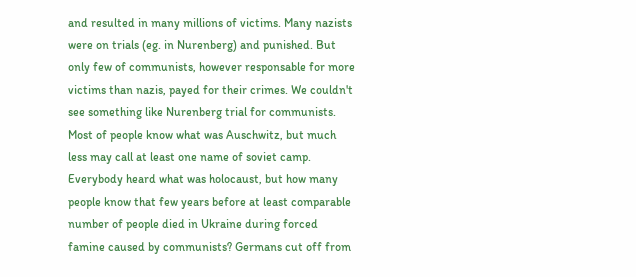and resulted in many millions of victims. Many nazists were on trials (eg. in Nurenberg) and punished. But only few of communists, however responsable for more victims than nazis, payed for their crimes. We couldn't see something like Nurenberg trial for communists. Most of people know what was Auschwitz, but much less may call at least one name of soviet camp. Everybody heard what was holocaust, but how many people know that few years before at least comparable number of people died in Ukraine during forced famine caused by communists? Germans cut off from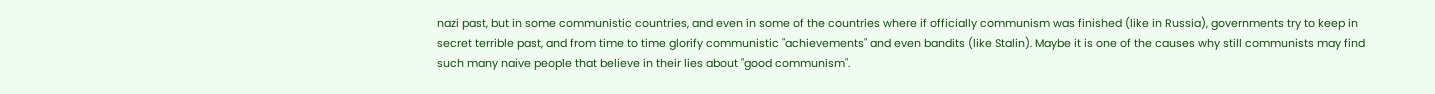nazi past, but in some communistic countries, and even in some of the countries where if officially communism was finished (like in Russia), governments try to keep in secret terrible past, and from time to time glorify communistic "achievements" and even bandits (like Stalin). Maybe it is one of the causes why still communists may find such many naive people that believe in their lies about "good communism".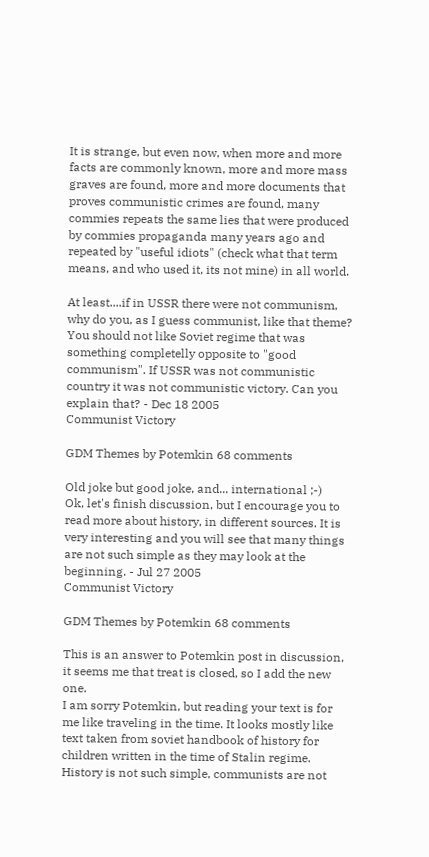It is strange, but even now, when more and more facts are commonly known, more and more mass graves are found, more and more documents that proves communistic crimes are found, many commies repeats the same lies that were produced by commies propaganda many years ago and repeated by "useful idiots" (check what that term means, and who used it, its not mine) in all world.

At least....if in USSR there were not communism, why do you, as I guess communist, like that theme? You should not like Soviet regime that was something completelly opposite to "good communism". If USSR was not communistic country it was not communistic victory. Can you explain that? - Dec 18 2005
Communist Victory

GDM Themes by Potemkin 68 comments

Old joke but good joke, and... international ;-)
Ok, let's finish discussion, but I encourage you to read more about history, in different sources. It is very interesting and you will see that many things are not such simple as they may look at the beginning. - Jul 27 2005
Communist Victory

GDM Themes by Potemkin 68 comments

This is an answer to Potemkin post in discussion, it seems me that treat is closed, so I add the new one.
I am sorry Potemkin, but reading your text is for me like traveling in the time. It looks mostly like text taken from soviet handbook of history for children written in the time of Stalin regime. History is not such simple, communists are not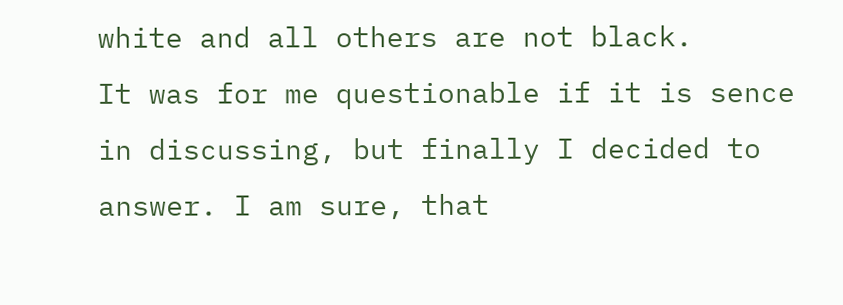white and all others are not black.
It was for me questionable if it is sence in discussing, but finally I decided to answer. I am sure, that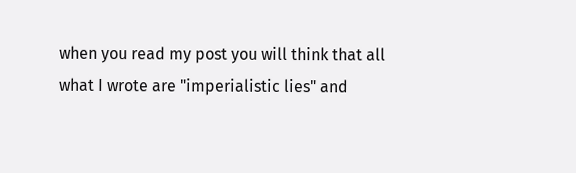when you read my post you will think that all what I wrote are "imperialistic lies" and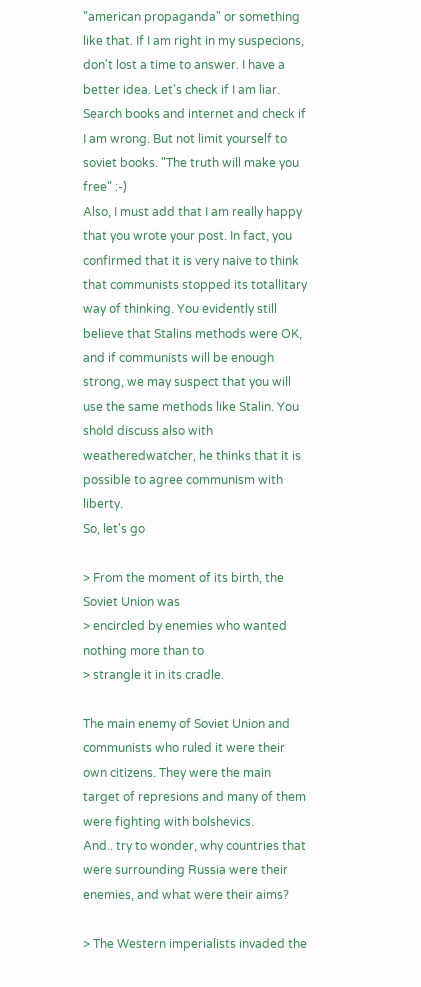"american propaganda" or something like that. If I am right in my suspecions, don't lost a time to answer. I have a better idea. Let's check if I am liar. Search books and internet and check if I am wrong. But not limit yourself to soviet books. "The truth will make you free" :-)
Also, I must add that I am really happy that you wrote your post. In fact, you confirmed that it is very naive to think that communists stopped its totallitary way of thinking. You evidently still believe that Stalins methods were OK, and if communists will be enough strong, we may suspect that you will use the same methods like Stalin. You shold discuss also with weatheredwatcher, he thinks that it is possible to agree communism with liberty.
So, let's go

> From the moment of its birth, the Soviet Union was
> encircled by enemies who wanted nothing more than to
> strangle it in its cradle.

The main enemy of Soviet Union and communists who ruled it were their own citizens. They were the main target of represions and many of them were fighting with bolshevics.
And.. try to wonder, why countries that were surrounding Russia were their enemies, and what were their aims?

> The Western imperialists invaded the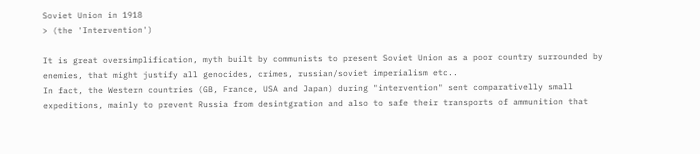Soviet Union in 1918
> (the 'Intervention')

It is great oversimplification, myth built by communists to present Soviet Union as a poor country surrounded by enemies, that might justify all genocides, crimes, russian/soviet imperialism etc..
In fact, the Western countries (GB, France, USA and Japan) during "intervention" sent comparativelly small expeditions, mainly to prevent Russia from desintgration and also to safe their transports of ammunition that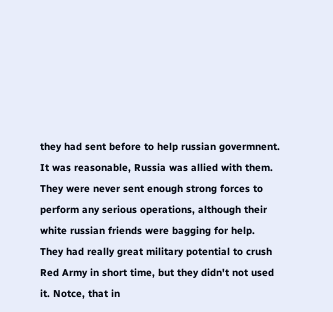they had sent before to help russian govermnent. It was reasonable, Russia was allied with them. They were never sent enough strong forces to perform any serious operations, although their white russian friends were bagging for help.
They had really great military potential to crush Red Army in short time, but they didn't not used it. Notce, that in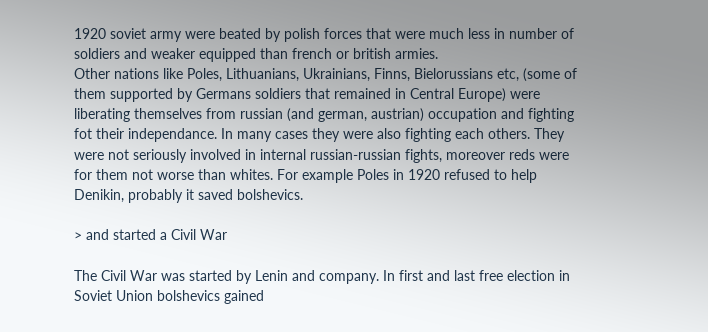1920 soviet army were beated by polish forces that were much less in number of soldiers and weaker equipped than french or british armies.
Other nations like Poles, Lithuanians, Ukrainians, Finns, Bielorussians etc, (some of them supported by Germans soldiers that remained in Central Europe) were liberating themselves from russian (and german, austrian) occupation and fighting fot their independance. In many cases they were also fighting each others. They were not seriously involved in internal russian-russian fights, moreover reds were for them not worse than whites. For example Poles in 1920 refused to help Denikin, probably it saved bolshevics.

> and started a Civil War

The Civil War was started by Lenin and company. In first and last free election in Soviet Union bolshevics gained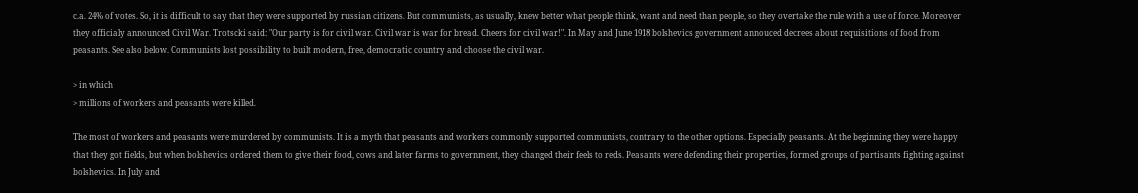c.a. 24% of votes. So, it is difficult to say that they were supported by russian citizens. But communists, as usually, knew better what people think, want and need than people, so they overtake the rule with a use of force. Moreover they officialy announced Civil War. Trotscki said: "Our party is for civil war. Civil war is war for bread. Cheers for civil war!". In May and June 1918 bolshevics government annouced decrees about requisitions of food from peasants. See also below. Communists lost possibility to built modern, free, democratic country and choose the civil war.

> in which
> millions of workers and peasants were killed.

The most of workers and peasants were murdered by communists. It is a myth that peasants and workers commonly supported communists, contrary to the other options. Especially peasants. At the beginning they were happy that they got fields, but when bolshevics ordered them to give their food, cows and later farms to government, they changed their feels to reds. Peasants were defending their properties, formed groups of partisants fighting against bolshevics. In July and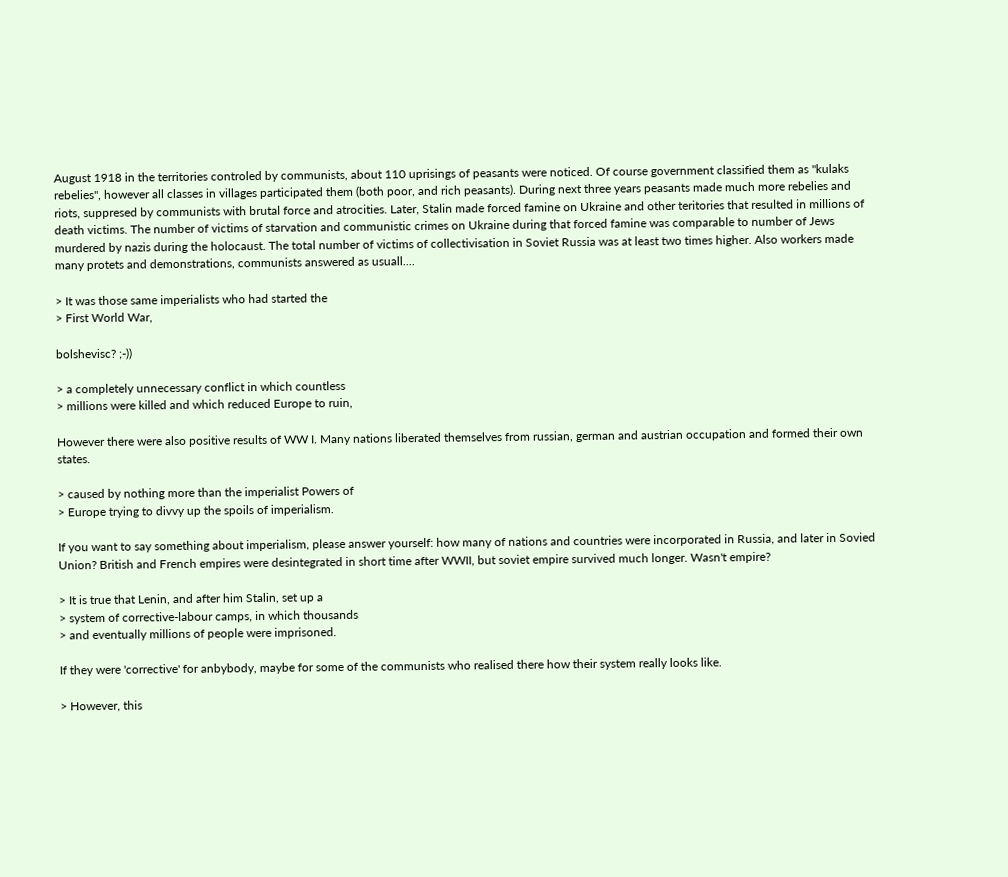August 1918 in the territories controled by communists, about 110 uprisings of peasants were noticed. Of course government classified them as "kulaks rebelies", however all classes in villages participated them (both poor, and rich peasants). During next three years peasants made much more rebelies and riots, suppresed by communists with brutal force and atrocities. Later, Stalin made forced famine on Ukraine and other teritories that resulted in millions of death victims. The number of victims of starvation and communistic crimes on Ukraine during that forced famine was comparable to number of Jews murdered by nazis during the holocaust. The total number of victims of collectivisation in Soviet Russia was at least two times higher. Also workers made many protets and demonstrations, communists answered as usuall....

> It was those same imperialists who had started the
> First World War,

bolshevisc? ;-))

> a completely unnecessary conflict in which countless
> millions were killed and which reduced Europe to ruin,

However there were also positive results of WW I. Many nations liberated themselves from russian, german and austrian occupation and formed their own states.

> caused by nothing more than the imperialist Powers of
> Europe trying to divvy up the spoils of imperialism.

If you want to say something about imperialism, please answer yourself: how many of nations and countries were incorporated in Russia, and later in Sovied Union? British and French empires were desintegrated in short time after WWII, but soviet empire survived much longer. Wasn't empire?

> It is true that Lenin, and after him Stalin, set up a
> system of corrective-labour camps, in which thousands
> and eventually millions of people were imprisoned.

If they were 'corrective' for anbybody, maybe for some of the communists who realised there how their system really looks like.

> However, this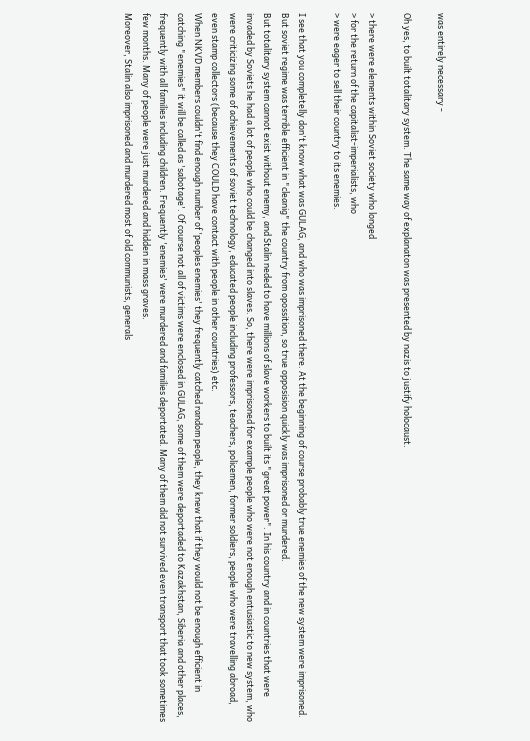was entirely necessary -

Oh yes, to built totalitary system. The same way of explanaton was presented by nazis to justify holocaust.

> there were elements within Soviet society who longed
> for the return of the capitalist-imperialists, who
> were eager to sell their country to its enemies.

I see that you completelly don't know what was GULAG, and who was imprisoned there. At the beginning of course probably true enemies of the new system were imprisoned. But soviet regime was terrible efficient in "cleanig" the country from opossition, so true opposision quickly was imprisoned or murdered.
But totalitary system cannot exist without enemy, and Stalin neded to have millions of slave workers to built its "great power". In his country and in countries that were invaded by Soviets he had a lot of people who could be changed into slaves. So, there were imprisoned for example people who were not enough entusiastic to new system, who were criticizing some of achievements of soviet technology, educated people including professors, teachers, policemen, former soldiers, people who were travelling abroad, even stamp collectors (because they COULD have contact with people in other countries) etc.
When NKVD members couldn't find enough number of 'peoples enemies' they frequently catched random people, they knew that if they would not be enough efficient in catching "enemies" it will be called as 'sabotage'. Of course not all of victims were enclosed in GULAG, some of them were deportaded to Kazakhstan, Siberia and other places, frequently with all families including children. Frequently 'enemies' were murdered and families deportated. Many of them did not survived even transport that took sometimes few months. Many of people were just murdered and hidden in mass graves.
Moreover, Stalin also imprisoned and murdered most of old communists, generals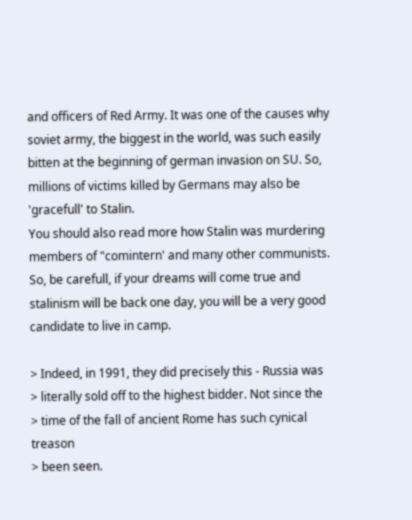and officers of Red Army. It was one of the causes why soviet army, the biggest in the world, was such easily bitten at the beginning of german invasion on SU. So, millions of victims killed by Germans may also be 'gracefull' to Stalin.
You should also read more how Stalin was murdering members of "comintern' and many other communists. So, be carefull, if your dreams will come true and stalinism will be back one day, you will be a very good candidate to live in camp.

> Indeed, in 1991, they did precisely this - Russia was
> literally sold off to the highest bidder. Not since the
> time of the fall of ancient Rome has such cynical treason
> been seen.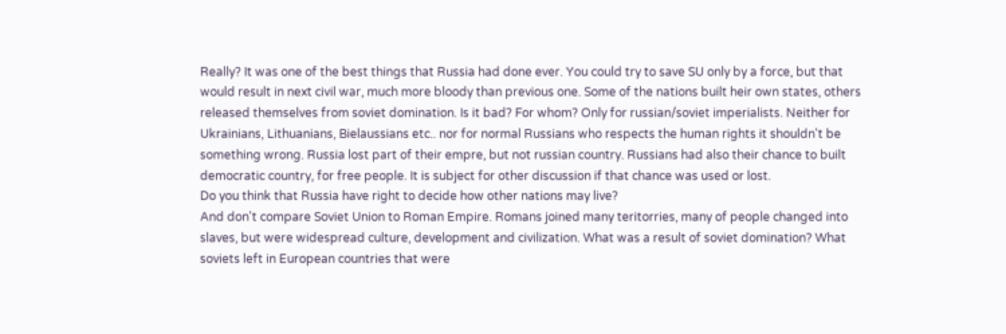Really? It was one of the best things that Russia had done ever. You could try to save SU only by a force, but that would result in next civil war, much more bloody than previous one. Some of the nations built heir own states, others released themselves from soviet domination. Is it bad? For whom? Only for russian/soviet imperialists. Neither for Ukrainians, Lithuanians, Bielaussians etc.. nor for normal Russians who respects the human rights it shouldn't be something wrong. Russia lost part of their empre, but not russian country. Russians had also their chance to built democratic country, for free people. It is subject for other discussion if that chance was used or lost.
Do you think that Russia have right to decide how other nations may live?
And don't compare Soviet Union to Roman Empire. Romans joined many teritorries, many of people changed into slaves, but were widespread culture, development and civilization. What was a result of soviet domination? What soviets left in European countries that were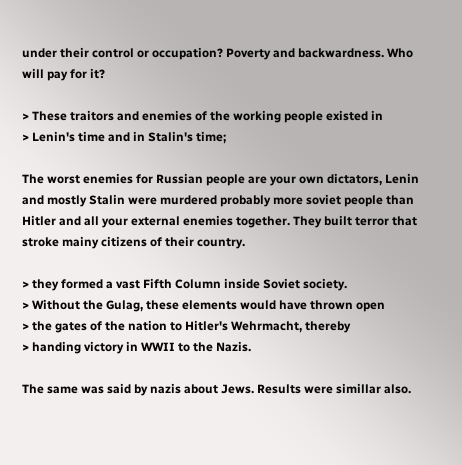under their control or occupation? Poverty and backwardness. Who will pay for it?

> These traitors and enemies of the working people existed in
> Lenin's time and in Stalin's time;

The worst enemies for Russian people are your own dictators, Lenin and mostly Stalin were murdered probably more soviet people than Hitler and all your external enemies together. They built terror that stroke mainy citizens of their country.

> they formed a vast Fifth Column inside Soviet society.
> Without the Gulag, these elements would have thrown open
> the gates of the nation to Hitler's Wehrmacht, thereby
> handing victory in WWII to the Nazis.

The same was said by nazis about Jews. Results were simillar also.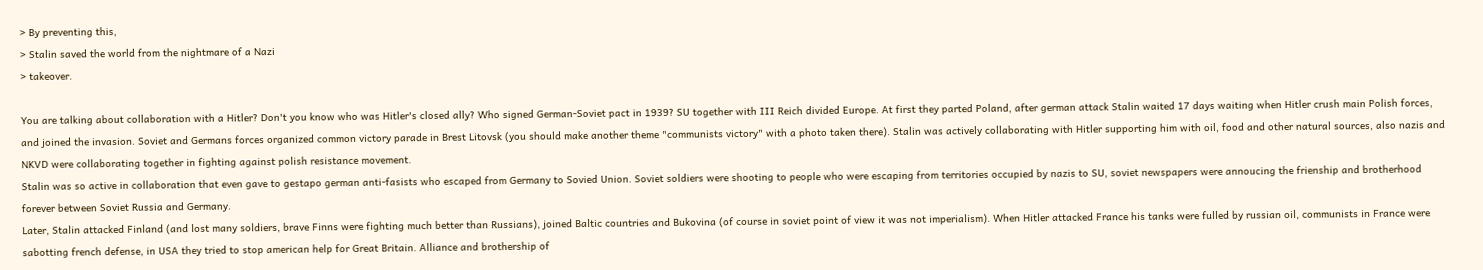> By preventing this,
> Stalin saved the world from the nightmare of a Nazi
> takeover.

You are talking about collaboration with a Hitler? Don't you know who was Hitler's closed ally? Who signed German-Soviet pact in 1939? SU together with III Reich divided Europe. At first they parted Poland, after german attack Stalin waited 17 days waiting when Hitler crush main Polish forces, and joined the invasion. Soviet and Germans forces organized common victory parade in Brest Litovsk (you should make another theme "communists victory" with a photo taken there). Stalin was actively collaborating with Hitler supporting him with oil, food and other natural sources, also nazis and NKVD were collaborating together in fighting against polish resistance movement.
Stalin was so active in collaboration that even gave to gestapo german anti-fasists who escaped from Germany to Sovied Union. Soviet soldiers were shooting to people who were escaping from territories occupied by nazis to SU, soviet newspapers were annoucing the frienship and brotherhood forever between Soviet Russia and Germany.
Later, Stalin attacked Finland (and lost many soldiers, brave Finns were fighting much better than Russians), joined Baltic countries and Bukovina (of course in soviet point of view it was not imperialism). When Hitler attacked France his tanks were fulled by russian oil, communists in France were sabotting french defense, in USA they tried to stop american help for Great Britain. Alliance and brothership of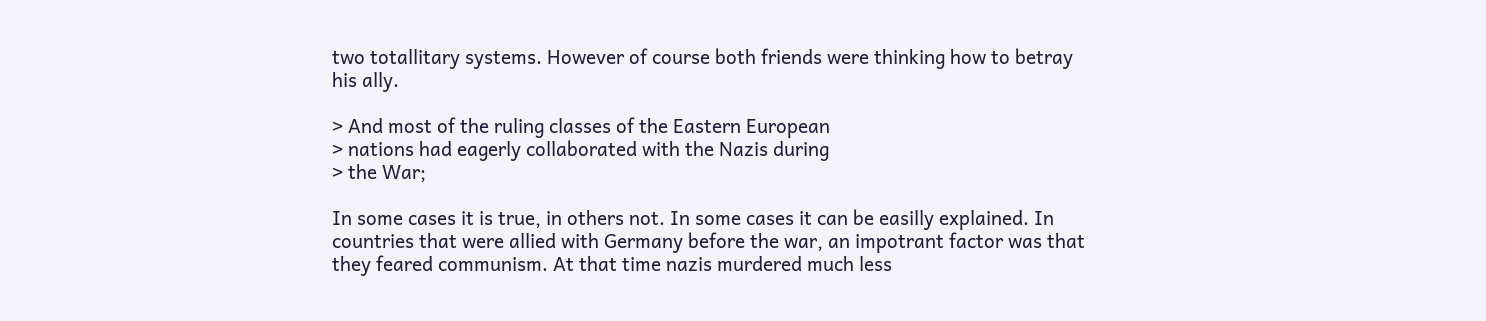two totallitary systems. However of course both friends were thinking how to betray his ally.

> And most of the ruling classes of the Eastern European
> nations had eagerly collaborated with the Nazis during
> the War;

In some cases it is true, in others not. In some cases it can be easilly explained. In countries that were allied with Germany before the war, an impotrant factor was that they feared communism. At that time nazis murdered much less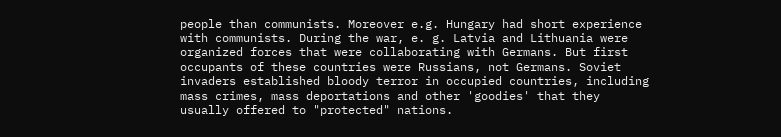people than communists. Moreover e.g. Hungary had short experience with communists. During the war, e. g. Latvia and Lithuania were organized forces that were collaborating with Germans. But first occupants of these countries were Russians, not Germans. Soviet invaders established bloody terror in occupied countries, including mass crimes, mass deportations and other 'goodies' that they usually offered to "protected" nations.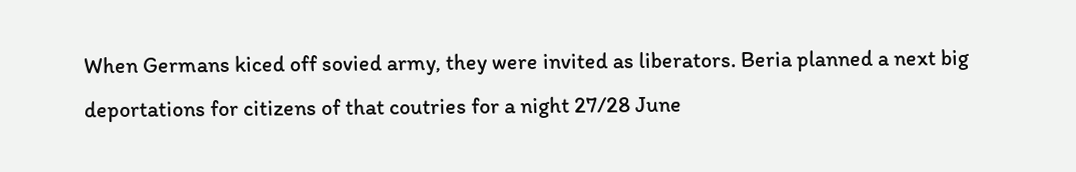When Germans kiced off sovied army, they were invited as liberators. Beria planned a next big deportations for citizens of that coutries for a night 27/28 June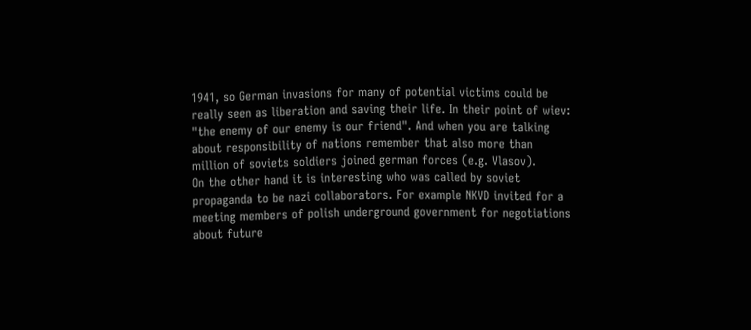1941, so German invasions for many of potential victims could be really seen as liberation and saving their life. In their point of wiev: "the enemy of our enemy is our friend". And when you are talking about responsibility of nations remember that also more than million of soviets soldiers joined german forces (e.g. Vlasov).
On the other hand it is interesting who was called by soviet propaganda to be nazi collaborators. For example NKVD invited for a meeting members of polish underground government for negotiations about future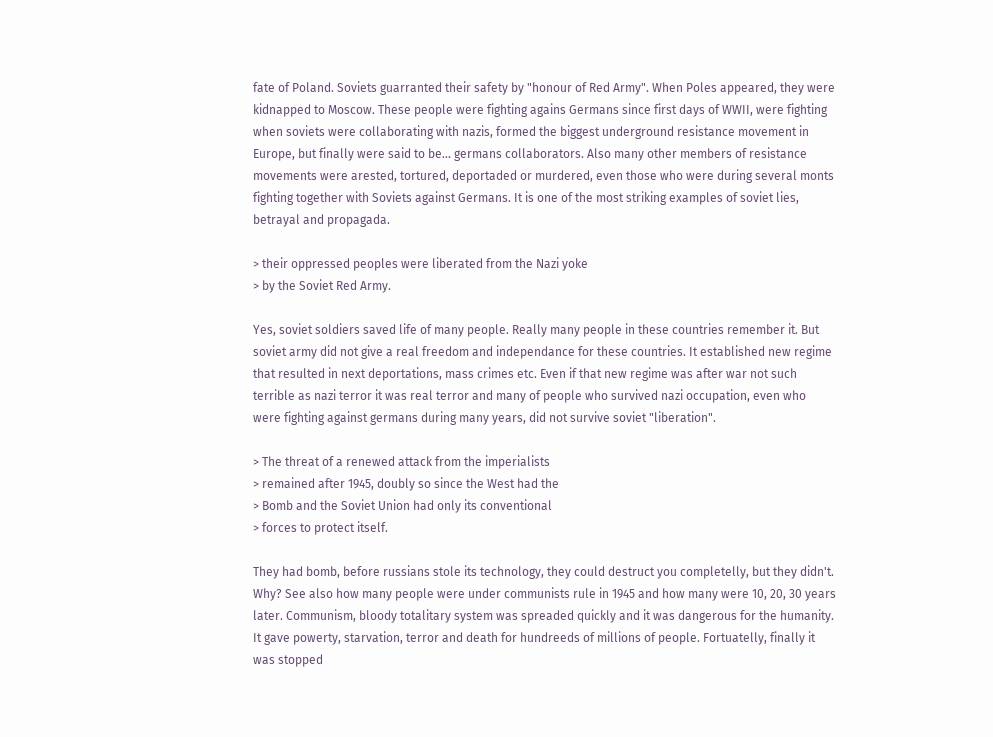fate of Poland. Soviets guarranted their safety by "honour of Red Army". When Poles appeared, they were kidnapped to Moscow. These people were fighting agains Germans since first days of WWII, were fighting when soviets were collaborating with nazis, formed the biggest underground resistance movement in Europe, but finally were said to be... germans collaborators. Also many other members of resistance movements were arested, tortured, deportaded or murdered, even those who were during several monts fighting together with Soviets against Germans. It is one of the most striking examples of soviet lies, betrayal and propagada.

> their oppressed peoples were liberated from the Nazi yoke
> by the Soviet Red Army.

Yes, soviet soldiers saved life of many people. Really many people in these countries remember it. But soviet army did not give a real freedom and independance for these countries. It established new regime that resulted in next deportations, mass crimes etc. Even if that new regime was after war not such terrible as nazi terror it was real terror and many of people who survived nazi occupation, even who were fighting against germans during many years, did not survive soviet "liberation".

> The threat of a renewed attack from the imperialists
> remained after 1945, doubly so since the West had the
> Bomb and the Soviet Union had only its conventional
> forces to protect itself.

They had bomb, before russians stole its technology, they could destruct you completelly, but they didn't. Why? See also how many people were under communists rule in 1945 and how many were 10, 20, 30 years later. Communism, bloody totalitary system was spreaded quickly and it was dangerous for the humanity. It gave powerty, starvation, terror and death for hundreeds of millions of people. Fortuatelly, finally it was stopped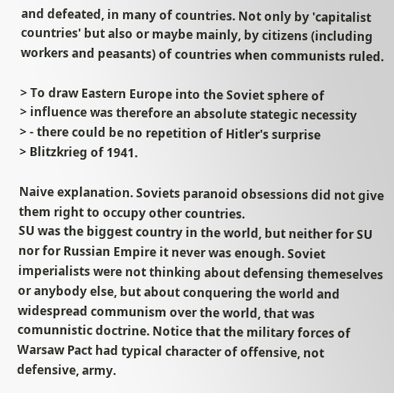and defeated, in many of countries. Not only by 'capitalist countries' but also or maybe mainly, by citizens (including workers and peasants) of countries when communists ruled.

> To draw Eastern Europe into the Soviet sphere of
> influence was therefore an absolute stategic necessity
> - there could be no repetition of Hitler's surprise
> Blitzkrieg of 1941.

Naive explanation. Soviets paranoid obsessions did not give them right to occupy other countries.
SU was the biggest country in the world, but neither for SU nor for Russian Empire it never was enough. Soviet imperialists were not thinking about defensing themeselves or anybody else, but about conquering the world and widespread communism over the world, that was comunnistic doctrine. Notice that the military forces of Warsaw Pact had typical character of offensive, not defensive, army.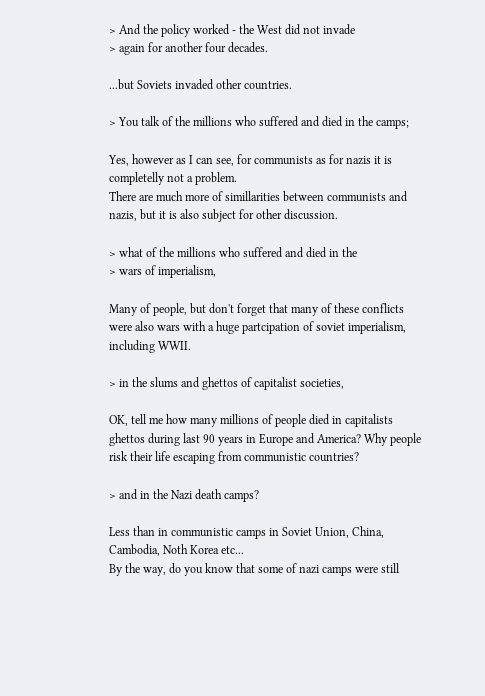> And the policy worked - the West did not invade
> again for another four decades.

...but Soviets invaded other countries.

> You talk of the millions who suffered and died in the camps;

Yes, however as I can see, for communists as for nazis it is completelly not a problem.
There are much more of simillarities between communists and nazis, but it is also subject for other discussion.

> what of the millions who suffered and died in the
> wars of imperialism,

Many of people, but don't forget that many of these conflicts were also wars with a huge partcipation of soviet imperialism, including WWII.

> in the slums and ghettos of capitalist societies,

OK, tell me how many millions of people died in capitalists ghettos during last 90 years in Europe and America? Why people risk their life escaping from communistic countries?

> and in the Nazi death camps?

Less than in communistic camps in Soviet Union, China, Cambodia, Noth Korea etc...
By the way, do you know that some of nazi camps were still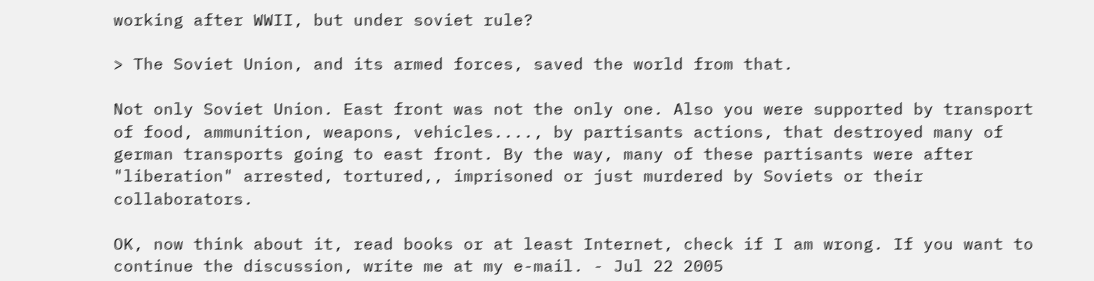working after WWII, but under soviet rule?

> The Soviet Union, and its armed forces, saved the world from that.

Not only Soviet Union. East front was not the only one. Also you were supported by transport of food, ammunition, weapons, vehicles...., by partisants actions, that destroyed many of german transports going to east front. By the way, many of these partisants were after "liberation" arrested, tortured,, imprisoned or just murdered by Soviets or their collaborators.

OK, now think about it, read books or at least Internet, check if I am wrong. If you want to continue the discussion, write me at my e-mail. - Jul 22 2005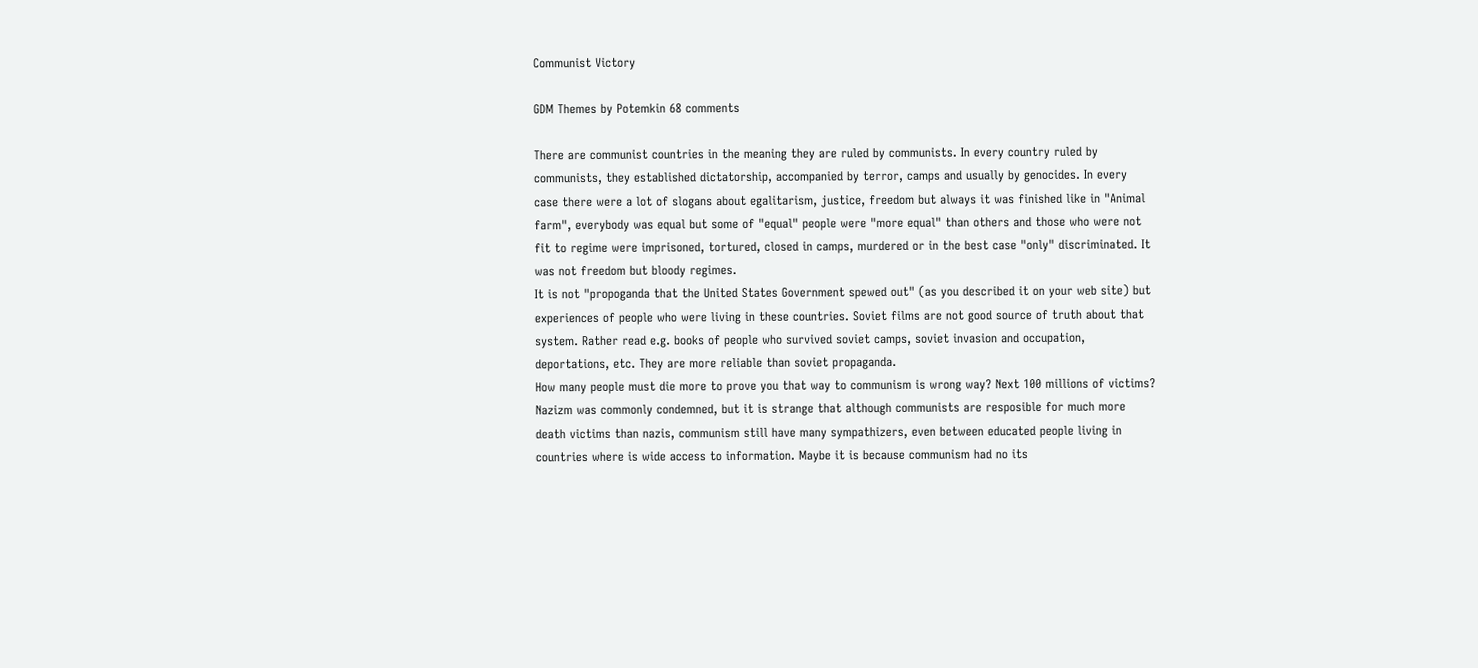Communist Victory

GDM Themes by Potemkin 68 comments

There are communist countries in the meaning they are ruled by communists. In every country ruled by communists, they established dictatorship, accompanied by terror, camps and usually by genocides. In every case there were a lot of slogans about egalitarism, justice, freedom but always it was finished like in "Animal farm", everybody was equal but some of "equal" people were "more equal" than others and those who were not fit to regime were imprisoned, tortured, closed in camps, murdered or in the best case "only" discriminated. It was not freedom but bloody regimes.
It is not "propoganda that the United States Government spewed out" (as you described it on your web site) but experiences of people who were living in these countries. Soviet films are not good source of truth about that system. Rather read e.g. books of people who survived soviet camps, soviet invasion and occupation, deportations, etc. They are more reliable than soviet propaganda.
How many people must die more to prove you that way to communism is wrong way? Next 100 millions of victims?
Nazizm was commonly condemned, but it is strange that although communists are resposible for much more death victims than nazis, communism still have many sympathizers, even between educated people living in countries where is wide access to information. Maybe it is because communism had no its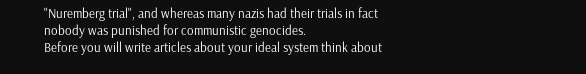"Nuremberg trial", and whereas many nazis had their trials in fact nobody was punished for communistic genocides.
Before you will write articles about your ideal system think about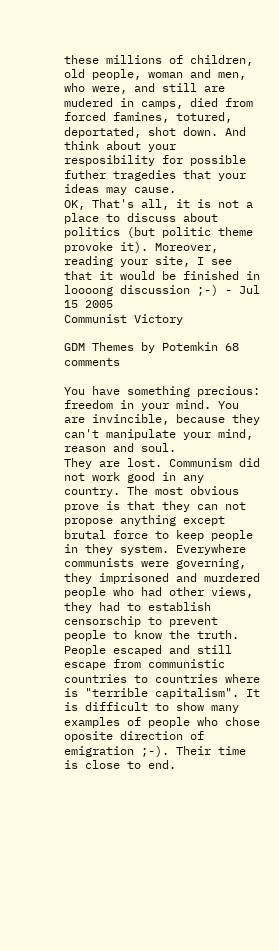these millions of children, old people, woman and men, who were, and still are mudered in camps, died from forced famines, totured, deportated, shot down. And think about your resposibility for possible futher tragedies that your ideas may cause.
OK, That's all, it is not a place to discuss about politics (but politic theme provoke it). Moreover, reading your site, I see that it would be finished in loooong discussion ;-) - Jul 15 2005
Communist Victory

GDM Themes by Potemkin 68 comments

You have something precious: freedom in your mind. You are invincible, because they can't manipulate your mind, reason and soul.
They are lost. Communism did not work good in any country. The most obvious prove is that they can not propose anything except brutal force to keep people in they system. Everywhere communists were governing, they imprisoned and murdered people who had other views, they had to establish censorschip to prevent people to know the truth. People escaped and still escape from communistic countries to countries where is "terrible capitalism". It is difficult to show many examples of people who chose oposite direction of emigration ;-). Their time is close to end.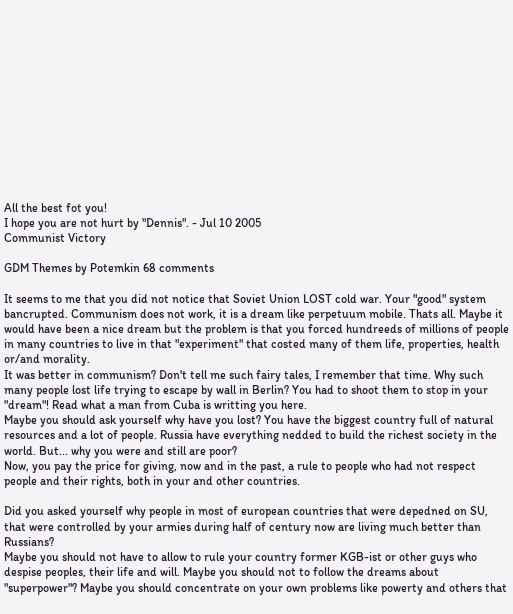All the best fot you!
I hope you are not hurt by "Dennis". - Jul 10 2005
Communist Victory

GDM Themes by Potemkin 68 comments

It seems to me that you did not notice that Soviet Union LOST cold war. Your "good" system bancrupted. Communism does not work, it is a dream like perpetuum mobile. Thats all. Maybe it would have been a nice dream but the problem is that you forced hundreeds of millions of people in many countries to live in that "experiment" that costed many of them life, properties, health or/and morality.
It was better in communism? Don't tell me such fairy tales, I remember that time. Why such many people lost life trying to escape by wall in Berlin? You had to shoot them to stop in your "dream"! Read what a man from Cuba is writting you here.
Maybe you should ask yourself why have you lost? You have the biggest country full of natural resources and a lot of people. Russia have everything nedded to build the richest society in the world. But... why you were and still are poor?
Now, you pay the price for giving, now and in the past, a rule to people who had not respect people and their rights, both in your and other countries.

Did you asked yourself why people in most of european countries that were depedned on SU, that were controlled by your armies during half of century now are living much better than Russians?
Maybe you should not have to allow to rule your country former KGB-ist or other guys who despise peoples, their life and will. Maybe you should not to follow the dreams about "superpower"? Maybe you should concentrate on your own problems like powerty and others that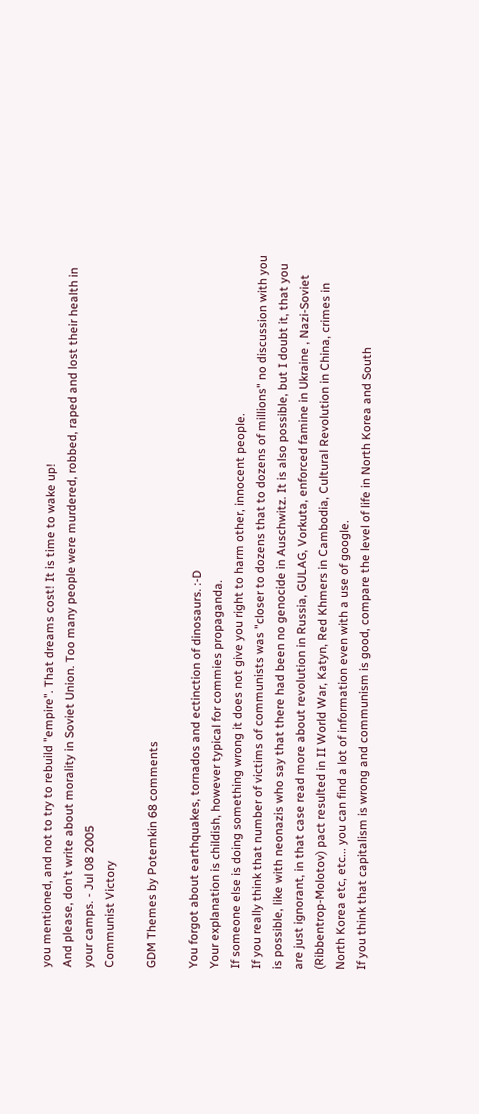you mentioned, and not to try to rebuild "empire". That dreams cost! It is time to wake up!
And please, don't write about morality in Soviet Union. Too many people were murdered, robbed, raped and lost their health in your camps. - Jul 08 2005
Communist Victory

GDM Themes by Potemkin 68 comments

You forgot about earthquakes, tornados and ectinction of dinosaurs. :-D
Your explanation is childish, however typical for commies propaganda.
If someone else is doing something wrong it does not give you right to harm other, innocent people.
If you really think that number of victims of communists was "closer to dozens that to dozens of millions" no discussion with you is possible, like with neonazis who say that there had been no genocide in Auschwitz. It is also possible, but I doubt it, that you are just ignorant, in that case read more about revolution in Russia, GULAG, Vorkuta, enforced famine in Ukraine , Nazi-Soviet (Ribbentrop-Molotov) pact resulted in II World War, Katyn, Red Khmers in Cambodia, Cultural Revolution in China, crimes in North Korea etc, etc... you can find a lot of information even with a use of google.
If you think that capitalism is wrong and communism is good, compare the level of life in North Korea and South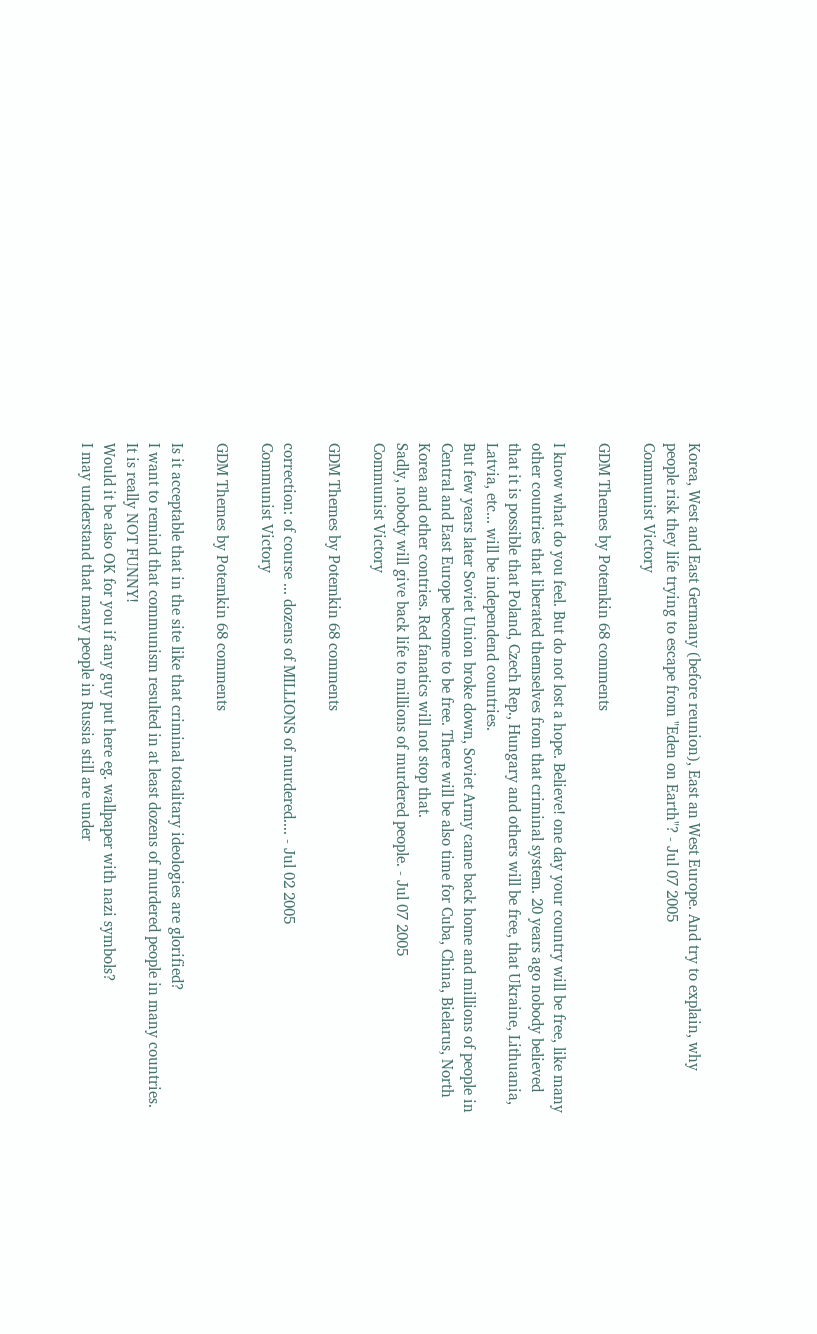Korea, West and East Germany (before reunion), East an West Europe. And try to explain, why people risk they life trying to escape from "Eden on Earth"? - Jul 07 2005
Communist Victory

GDM Themes by Potemkin 68 comments

I know what do you feel. But do not lost a hope. Believe! one day your country will be free, like many other countries that liberated themselves from that criminal system. 20 years ago nobody believed that it is possible that Poland, Czech Rep., Hungary and others will be free, that Ukraine, Lithuania, Latvia, etc... will be independend countries.
But few years later Soviet Union broke down, Soviet Army came back home and millions of people in Central and East Europe become to be free. There will be also time for Cuba, China, Bielarus, North Korea and other contries. Red fanatics will not stop that.
Sadly, nobody will give back life to millions of murdered people. - Jul 07 2005
Communist Victory

GDM Themes by Potemkin 68 comments

correction: of course ... dozens of MILLIONS of murdered.... - Jul 02 2005
Communist Victory

GDM Themes by Potemkin 68 comments

Is it acceptable that in the site like that criminal totalitary ideologies are glorified?
I want to remind that communism resulted in at least dozens of murdered people in many countries. It is really NOT FUNNY!
Would it be also OK for you if any guy put here eg. wallpaper with nazi symbols?
I may understand that many people in Russia still are under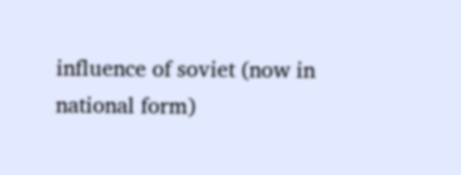influence of soviet (now in national form)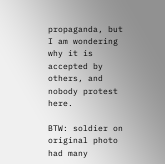propaganda, but I am wondering why it is accepted by others, and nobody protest here.

BTW: soldier on original photo had many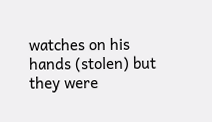watches on his hands (stolen) but they were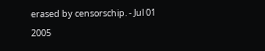erased by censorschip. - Jul 01 2005